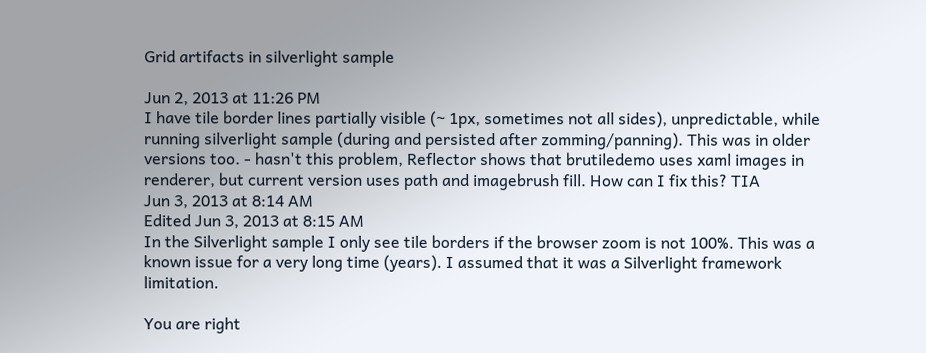Grid artifacts in silverlight sample

Jun 2, 2013 at 11:26 PM
I have tile border lines partially visible (~ 1px, sometimes not all sides), unpredictable, while running silverlight sample (during and persisted after zomming/panning). This was in older versions too. - hasn't this problem, Reflector shows that brutiledemo uses xaml images in renderer, but current version uses path and imagebrush fill. How can I fix this? TIA
Jun 3, 2013 at 8:14 AM
Edited Jun 3, 2013 at 8:15 AM
In the Silverlight sample I only see tile borders if the browser zoom is not 100%. This was a known issue for a very long time (years). I assumed that it was a Silverlight framework limitation.

You are right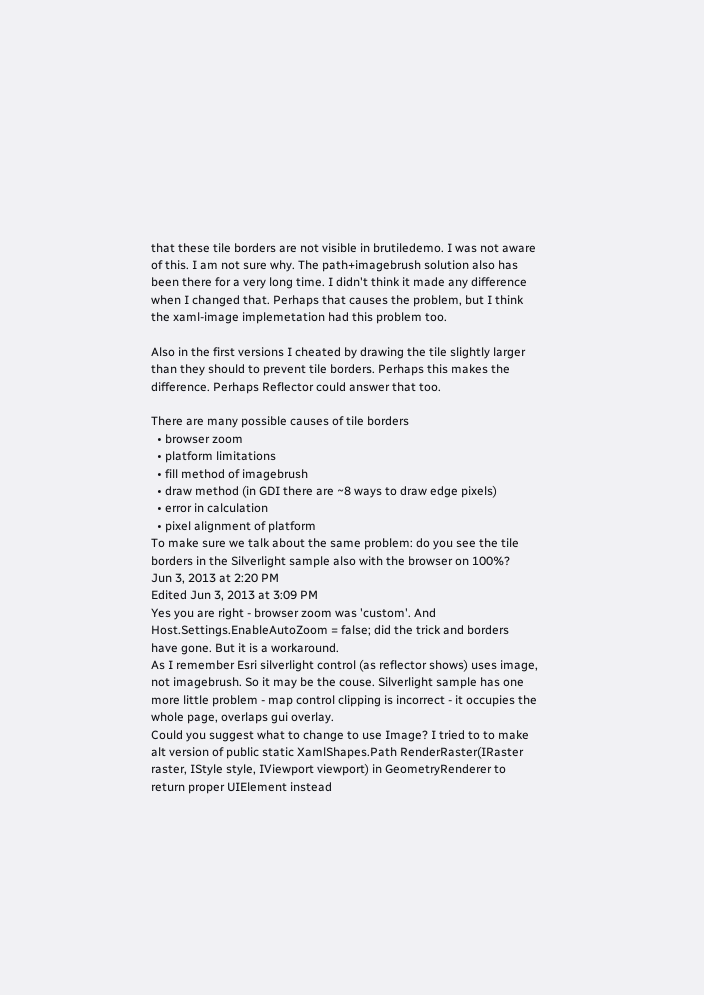that these tile borders are not visible in brutiledemo. I was not aware of this. I am not sure why. The path+imagebrush solution also has been there for a very long time. I didn't think it made any difference when I changed that. Perhaps that causes the problem, but I think the xaml-image implemetation had this problem too.

Also in the first versions I cheated by drawing the tile slightly larger than they should to prevent tile borders. Perhaps this makes the difference. Perhaps Reflector could answer that too.

There are many possible causes of tile borders
  • browser zoom
  • platform limitations
  • fill method of imagebrush
  • draw method (in GDI there are ~8 ways to draw edge pixels)
  • error in calculation
  • pixel alignment of platform
To make sure we talk about the same problem: do you see the tile borders in the Silverlight sample also with the browser on 100%?
Jun 3, 2013 at 2:20 PM
Edited Jun 3, 2013 at 3:09 PM
Yes you are right - browser zoom was 'custom'. And Host.Settings.EnableAutoZoom = false; did the trick and borders have gone. But it is a workaround.
As I remember Esri silverlight control (as reflector shows) uses image, not imagebrush. So it may be the couse. Silverlight sample has one more little problem - map control clipping is incorrect - it occupies the whole page, overlaps gui overlay.
Could you suggest what to change to use Image? I tried to to make alt version of public static XamlShapes.Path RenderRaster(IRaster raster, IStyle style, IViewport viewport) in GeometryRenderer to return proper UIElement instead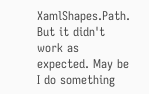XamlShapes.Path. But it didn't work as expected. May be I do something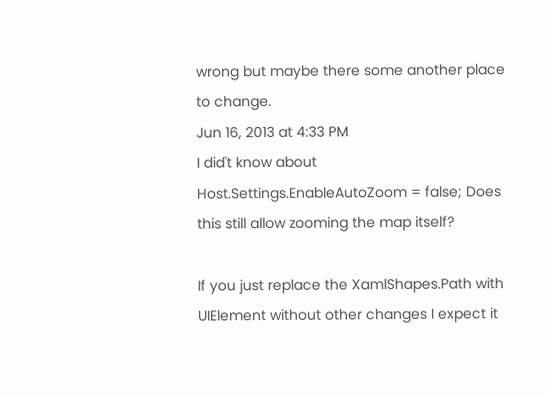wrong but maybe there some another place to change.
Jun 16, 2013 at 4:33 PM
I did't know about Host.Settings.EnableAutoZoom = false; Does this still allow zooming the map itself?

If you just replace the XamlShapes.Path with UIElement without other changes I expect it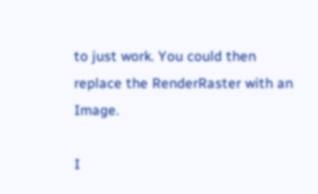to just work. You could then replace the RenderRaster with an Image.

I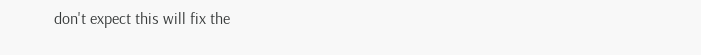don't expect this will fix the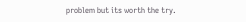problem but its worth the try.